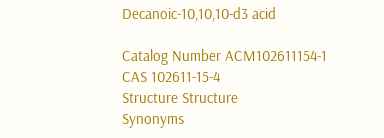Decanoic-10,10,10-d3 acid

Catalog Number ACM102611154-1
CAS 102611-15-4
Structure Structure
Synonyms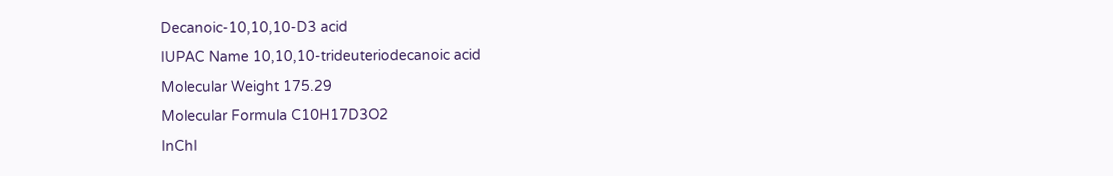Decanoic-10,10,10-D3 acid
IUPAC Name 10,10,10-trideuteriodecanoic acid
Molecular Weight 175.29
Molecular Formula C10H17D3O2
InChI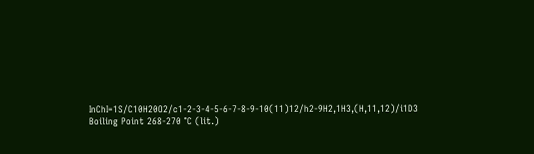InChI=1S/C10H20O2/c1-2-3-4-5-6-7-8-9-10(11)12/h2-9H2,1H3,(H,11,12)/i1D3
Boiling Point 268-270 °C (lit.)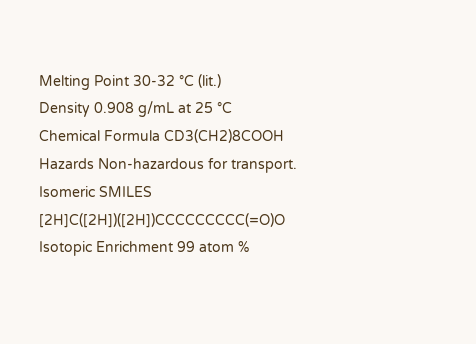Melting Point 30-32 °C (lit.)
Density 0.908 g/mL at 25 °C
Chemical Formula CD3(CH2)8COOH
Hazards Non-hazardous for transport.
Isomeric SMILES [2H]C([2H])([2H])CCCCCCCCC(=O)O
Isotopic Enrichment 99 atom %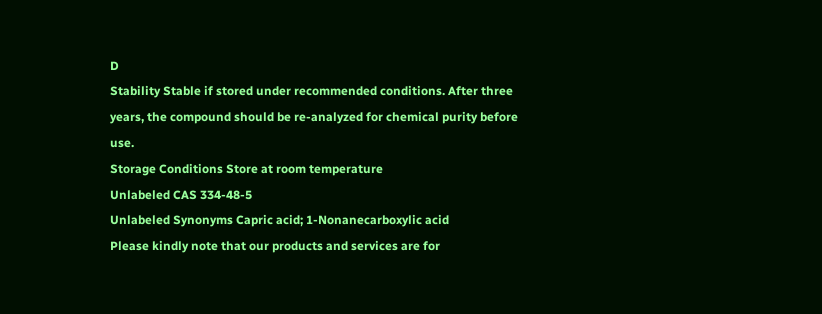D
Stability Stable if stored under recommended conditions. After three years, the compound should be re-analyzed for chemical purity before use.
Storage Conditions Store at room temperature
Unlabeled CAS 334-48-5
Unlabeled Synonyms Capric acid; 1-Nonanecarboxylic acid
Please kindly note that our products and services are for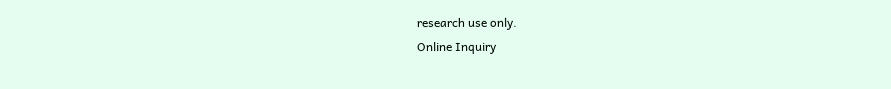research use only.
Online Inquiry